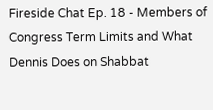Fireside Chat Ep. 18 - Members of Congress Term Limits and What Dennis Does on Shabbat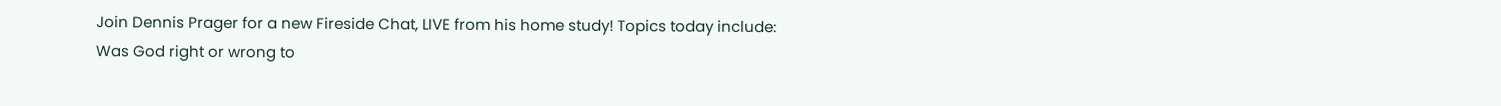Join Dennis Prager for a new Fireside Chat, LIVE from his home study! Topics today include: Was God right or wrong to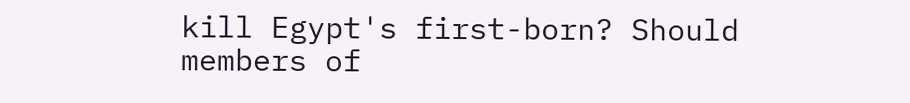kill Egypt's first-born? Should members of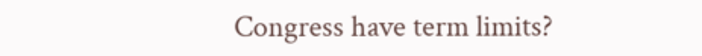Congress have term limits?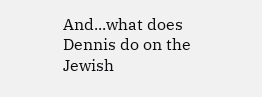And...what does Dennis do on the Jewish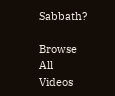Sabbath?

Browse All Videos